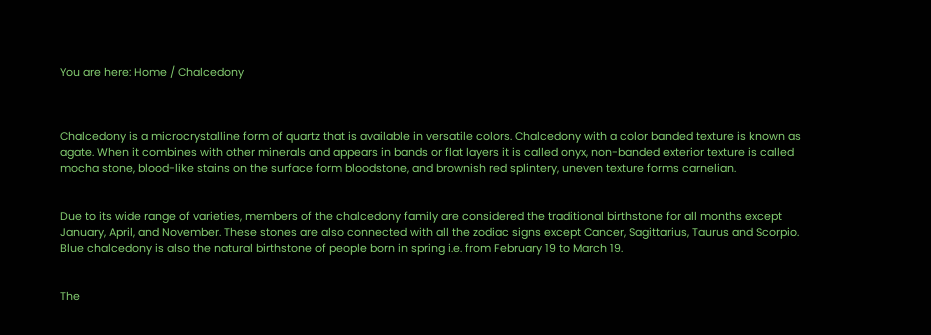You are here: Home / Chalcedony



Chalcedony is a microcrystalline form of quartz that is available in versatile colors. Chalcedony with a color banded texture is known as agate. When it combines with other minerals and appears in bands or flat layers it is called onyx, non-banded exterior texture is called mocha stone, blood-like stains on the surface form bloodstone, and brownish red splintery, uneven texture forms carnelian.


Due to its wide range of varieties, members of the chalcedony family are considered the traditional birthstone for all months except January, April, and November. These stones are also connected with all the zodiac signs except Cancer, Sagittarius, Taurus and Scorpio. Blue chalcedony is also the natural birthstone of people born in spring i.e. from February 19 to March 19.


The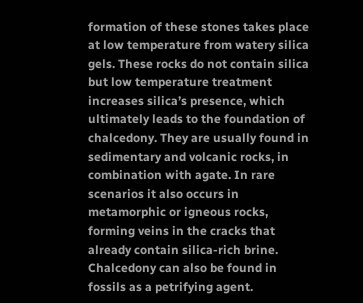formation of these stones takes place at low temperature from watery silica gels. These rocks do not contain silica but low temperature treatment increases silica’s presence, which ultimately leads to the foundation of chalcedony. They are usually found in sedimentary and volcanic rocks, in combination with agate. In rare scenarios it also occurs in metamorphic or igneous rocks, forming veins in the cracks that already contain silica-rich brine. Chalcedony can also be found in fossils as a petrifying agent.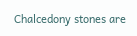Chalcedony stones are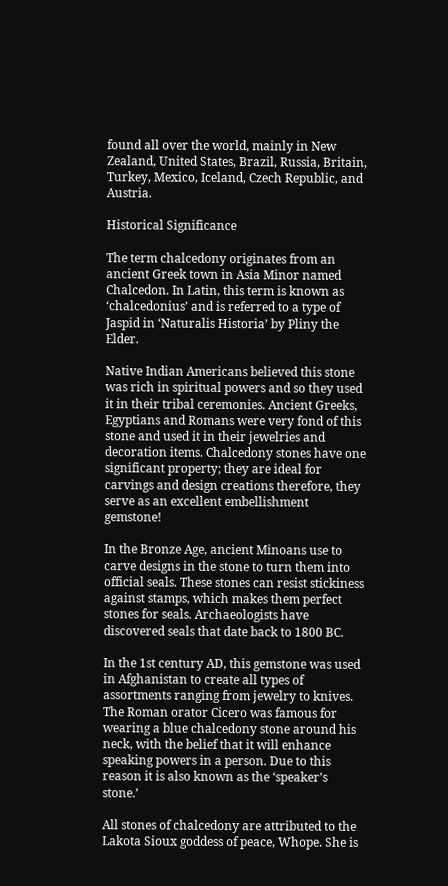found all over the world, mainly in New Zealand, United States, Brazil, Russia, Britain, Turkey, Mexico, Iceland, Czech Republic, and Austria.

Historical Significance

The term chalcedony originates from an ancient Greek town in Asia Minor named Chalcedon. In Latin, this term is known as ‘chalcedonius’ and is referred to a type of Jaspid in ‘Naturalis Historia’ by Pliny the Elder.

Native Indian Americans believed this stone was rich in spiritual powers and so they used it in their tribal ceremonies. Ancient Greeks, Egyptians and Romans were very fond of this stone and used it in their jewelries and decoration items. Chalcedony stones have one significant property; they are ideal for carvings and design creations therefore, they serve as an excellent embellishment gemstone!

In the Bronze Age, ancient Minoans use to carve designs in the stone to turn them into official seals. These stones can resist stickiness against stamps, which makes them perfect stones for seals. Archaeologists have discovered seals that date back to 1800 BC.

In the 1st century AD, this gemstone was used in Afghanistan to create all types of assortments ranging from jewelry to knives. The Roman orator Cicero was famous for wearing a blue chalcedony stone around his neck, with the belief that it will enhance speaking powers in a person. Due to this reason it is also known as the ‘speaker’s stone.’

All stones of chalcedony are attributed to the Lakota Sioux goddess of peace, Whope. She is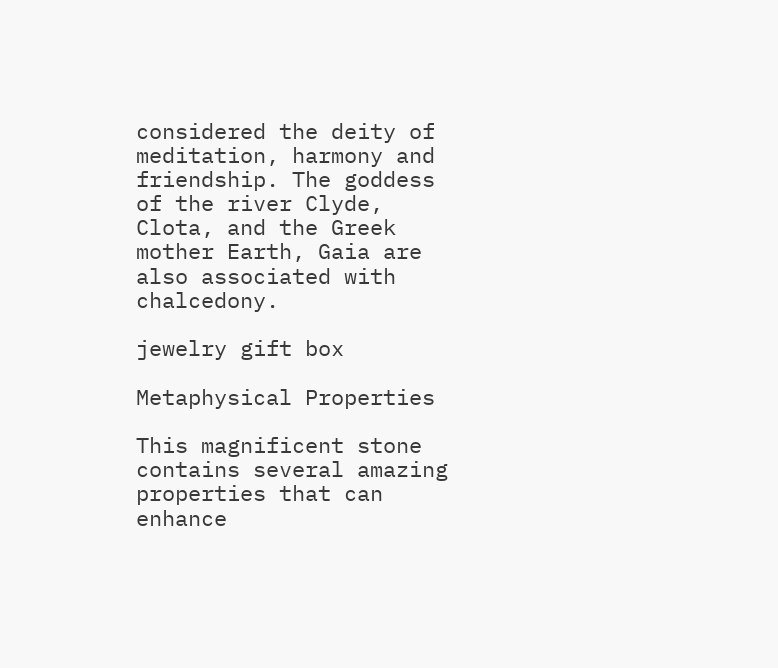considered the deity of meditation, harmony and friendship. The goddess of the river Clyde, Clota, and the Greek mother Earth, Gaia are also associated with chalcedony.

jewelry gift box

Metaphysical Properties

This magnificent stone contains several amazing properties that can enhance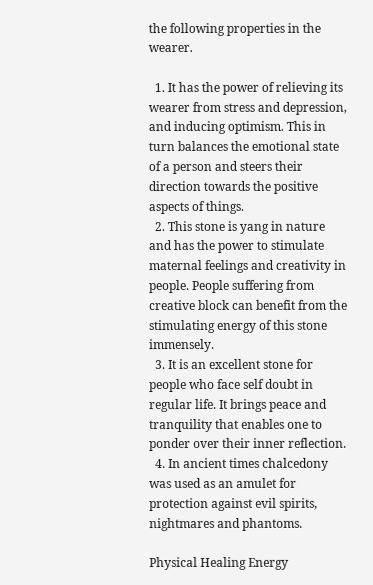the following properties in the wearer.

  1. It has the power of relieving its wearer from stress and depression, and inducing optimism. This in turn balances the emotional state of a person and steers their direction towards the positive aspects of things.
  2. This stone is yang in nature and has the power to stimulate maternal feelings and creativity in people. People suffering from creative block can benefit from the stimulating energy of this stone immensely.
  3. It is an excellent stone for people who face self doubt in regular life. It brings peace and tranquility that enables one to ponder over their inner reflection.
  4. In ancient times chalcedony was used as an amulet for protection against evil spirits, nightmares and phantoms.

Physical Healing Energy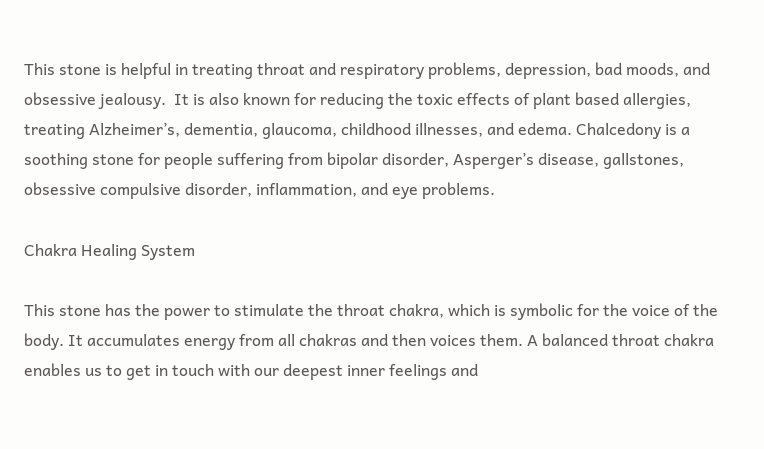This stone is helpful in treating throat and respiratory problems, depression, bad moods, and obsessive jealousy.  It is also known for reducing the toxic effects of plant based allergies, treating Alzheimer’s, dementia, glaucoma, childhood illnesses, and edema. Chalcedony is a soothing stone for people suffering from bipolar disorder, Asperger’s disease, gallstones, obsessive compulsive disorder, inflammation, and eye problems.

Chakra Healing System

This stone has the power to stimulate the throat chakra, which is symbolic for the voice of the body. It accumulates energy from all chakras and then voices them. A balanced throat chakra enables us to get in touch with our deepest inner feelings and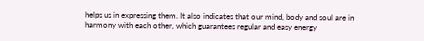helps us in expressing them. It also indicates that our mind, body and soul are in harmony with each other, which guarantees regular and easy energy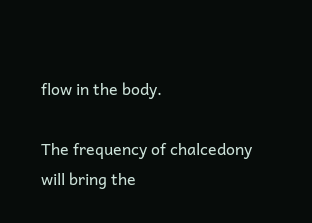flow in the body.

The frequency of chalcedony will bring the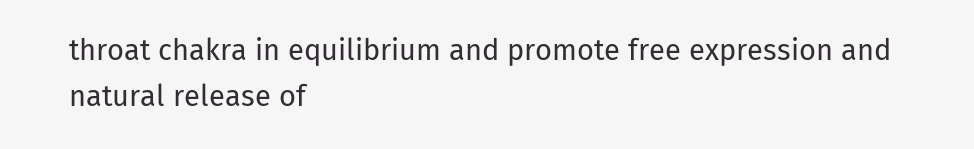throat chakra in equilibrium and promote free expression and natural release of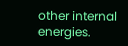other internal energies.